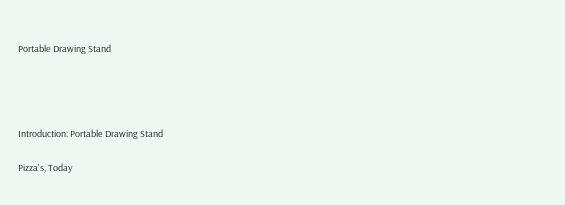Portable Drawing Stand




Introduction: Portable Drawing Stand

Pizza's, Today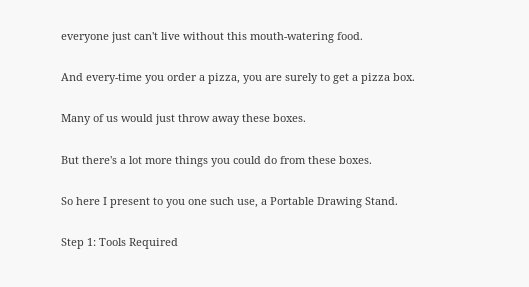everyone just can't live without this mouth-watering food.

And every-time you order a pizza, you are surely to get a pizza box.

Many of us would just throw away these boxes.

But there's a lot more things you could do from these boxes.

So here I present to you one such use, a Portable Drawing Stand.

Step 1: Tools Required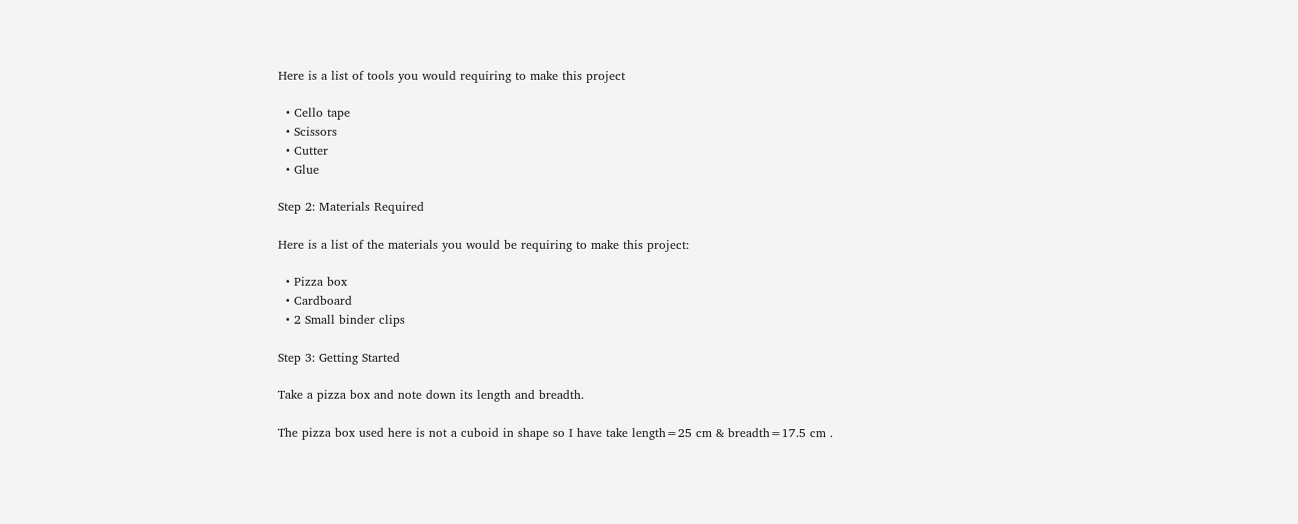Here is a list of tools you would requiring to make this project

  • Cello tape
  • Scissors
  • Cutter
  • Glue

Step 2: Materials Required

Here is a list of the materials you would be requiring to make this project:

  • Pizza box
  • Cardboard
  • 2 Small binder clips

Step 3: Getting Started

Take a pizza box and note down its length and breadth.

The pizza box used here is not a cuboid in shape so I have take length=25 cm & breadth=17.5 cm .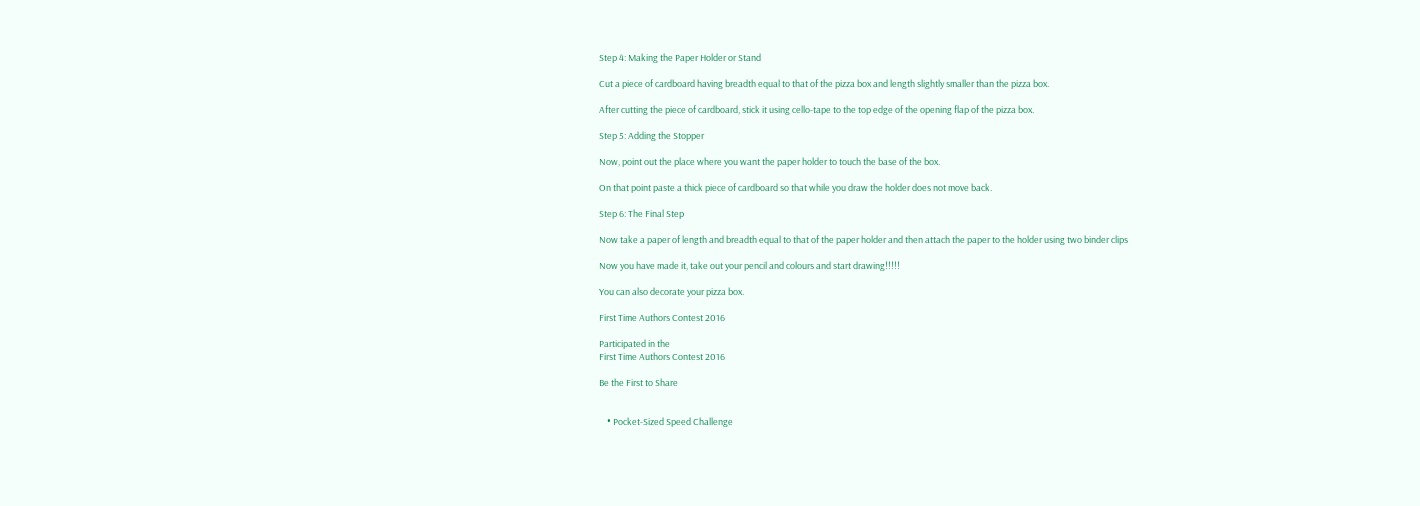Step 4: Making the Paper Holder or Stand

Cut a piece of cardboard having breadth equal to that of the pizza box and length slightly smaller than the pizza box.

After cutting the piece of cardboard, stick it using cello-tape to the top edge of the opening flap of the pizza box.

Step 5: Adding the Stopper

Now, point out the place where you want the paper holder to touch the base of the box.

On that point paste a thick piece of cardboard so that while you draw the holder does not move back.

Step 6: The Final Step

Now take a paper of length and breadth equal to that of the paper holder and then attach the paper to the holder using two binder clips

Now you have made it, take out your pencil and colours and start drawing!!!!!

You can also decorate your pizza box.

First Time Authors Contest 2016

Participated in the
First Time Authors Contest 2016

Be the First to Share


    • Pocket-Sized Speed Challenge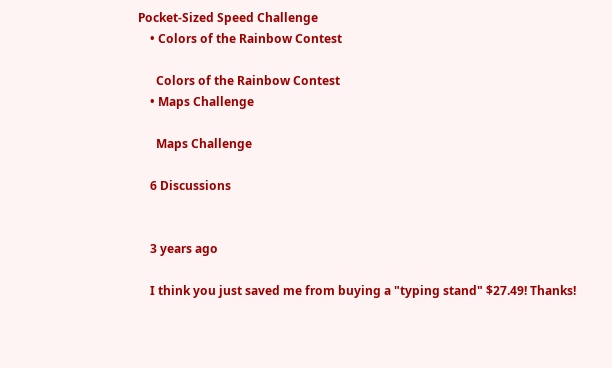Pocket-Sized Speed Challenge
    • Colors of the Rainbow Contest

      Colors of the Rainbow Contest
    • Maps Challenge

      Maps Challenge

    6 Discussions


    3 years ago

    I think you just saved me from buying a "typing stand" $27.49! Thanks!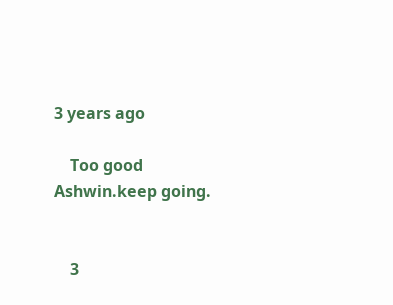3 years ago

    Too good Ashwin.keep going.


    3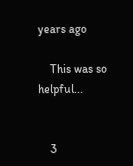years ago

    This was so helpful...


    3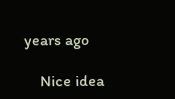years ago

    Nice idea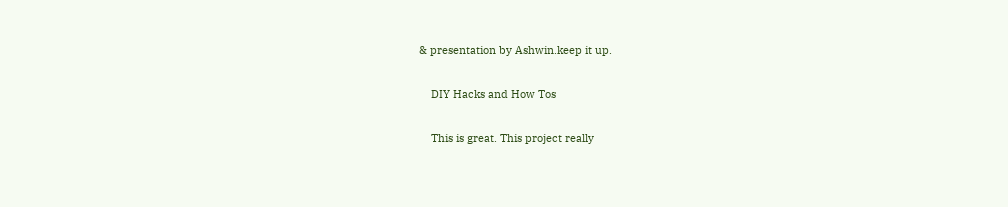& presentation by Ashwin.keep it up.

    DIY Hacks and How Tos

    This is great. This project really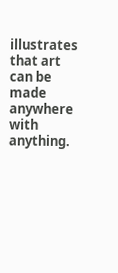illustrates that art can be made anywhere with anything.